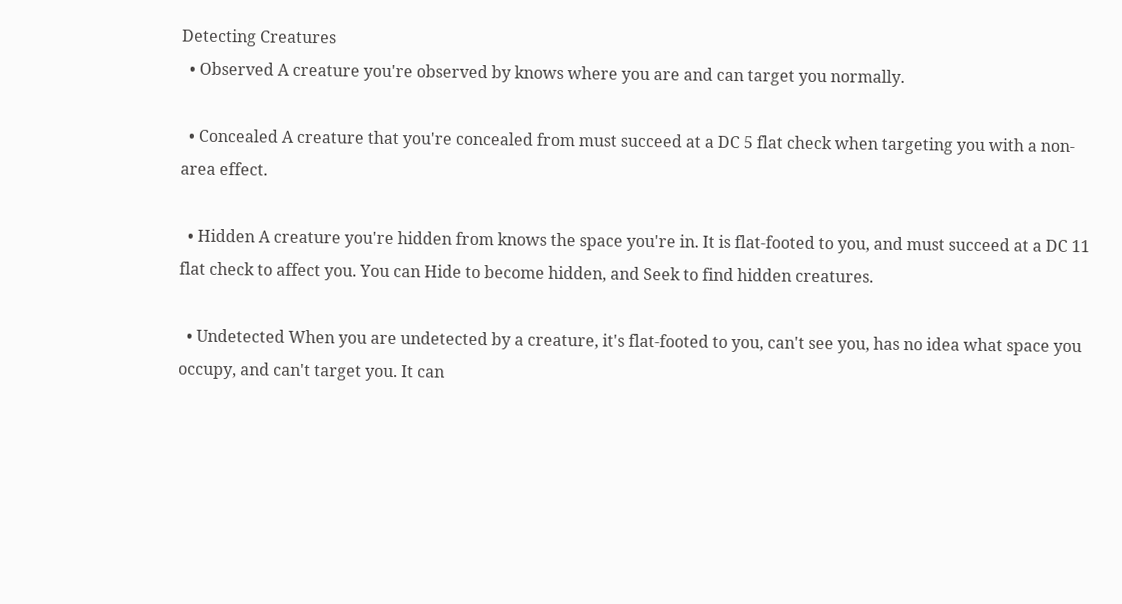Detecting Creatures
  • Observed A creature you're observed by knows where you are and can target you normally.

  • Concealed A creature that you're concealed from must succeed at a DC 5 flat check when targeting you with a non-area effect.

  • Hidden A creature you're hidden from knows the space you're in. It is flat-footed to you, and must succeed at a DC 11 flat check to affect you. You can Hide to become hidden, and Seek to find hidden creatures.

  • Undetected When you are undetected by a creature, it's flat-footed to you, can't see you, has no idea what space you occupy, and can't target you. It can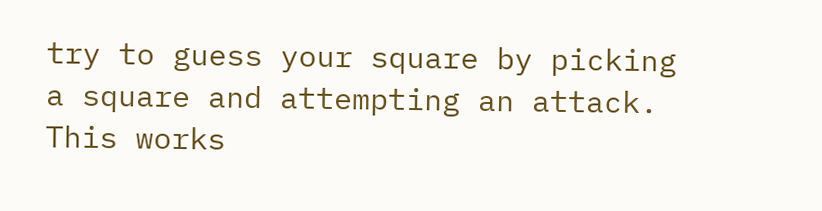try to guess your square by picking a square and attempting an attack. This works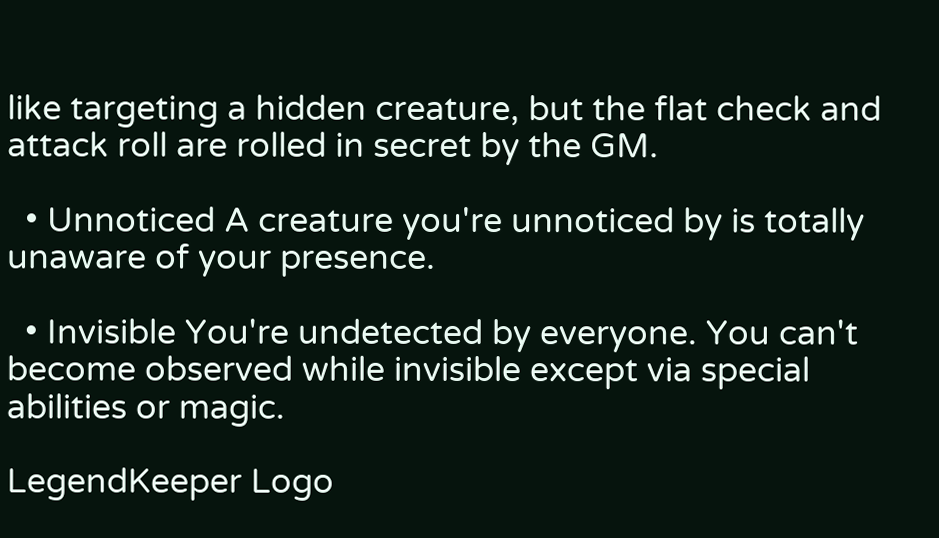like targeting a hidden creature, but the flat check and attack roll are rolled in secret by the GM.

  • Unnoticed A creature you're unnoticed by is totally unaware of your presence.

  • Invisible You're undetected by everyone. You can't become observed while invisible except via special abilities or magic.

LegendKeeper Logo